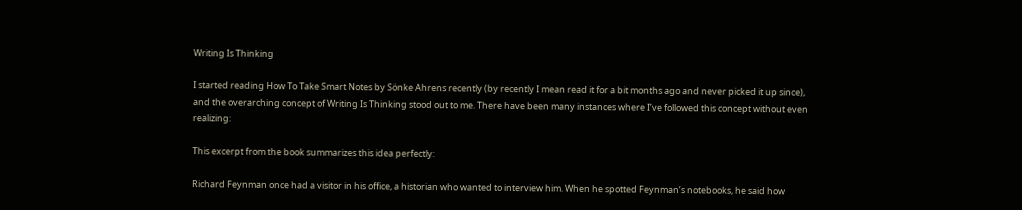Writing Is Thinking

I started reading How To Take Smart Notes by Sönke Ahrens recently (by recently I mean read it for a bit months ago and never picked it up since), and the overarching concept of Writing Is Thinking stood out to me. There have been many instances where I’ve followed this concept without even realizing:

This excerpt from the book summarizes this idea perfectly:

Richard Feynman once had a visitor in his office, a historian who wanted to interview him. When he spotted Feynman’s notebooks, he said how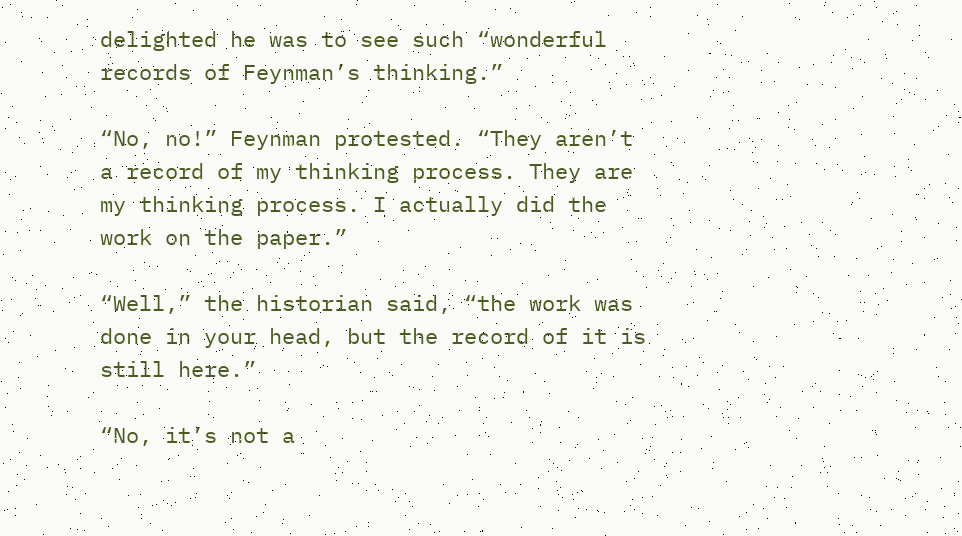delighted he was to see such “wonderful records of Feynman’s thinking.”

“No, no!” Feynman protested. “They aren’t a record of my thinking process. They are my thinking process. I actually did the work on the paper.”

“Well,” the historian said, “the work was done in your head, but the record of it is still here.”

“No, it’s not a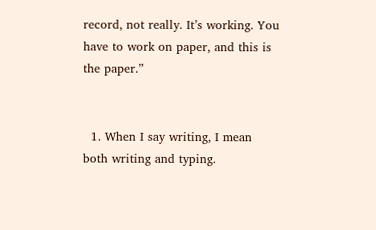record, not really. It’s working. You have to work on paper, and this is the paper.”


  1. When I say writing, I mean both writing and typing.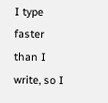I type faster than I write, so I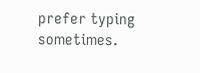prefer typing sometimes.